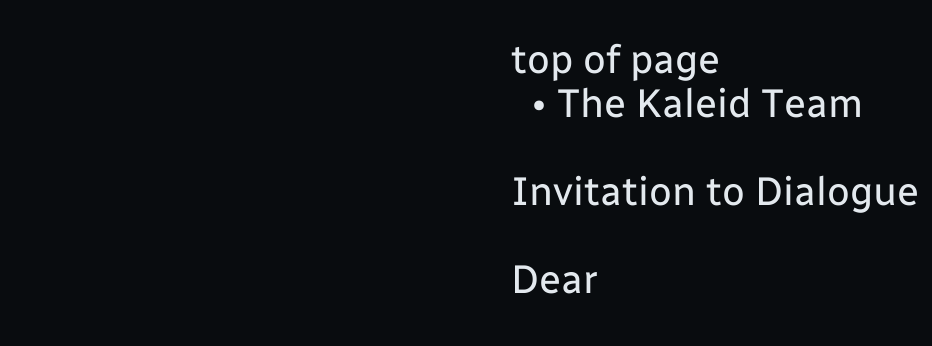top of page
  • The Kaleid Team

Invitation to Dialogue

Dear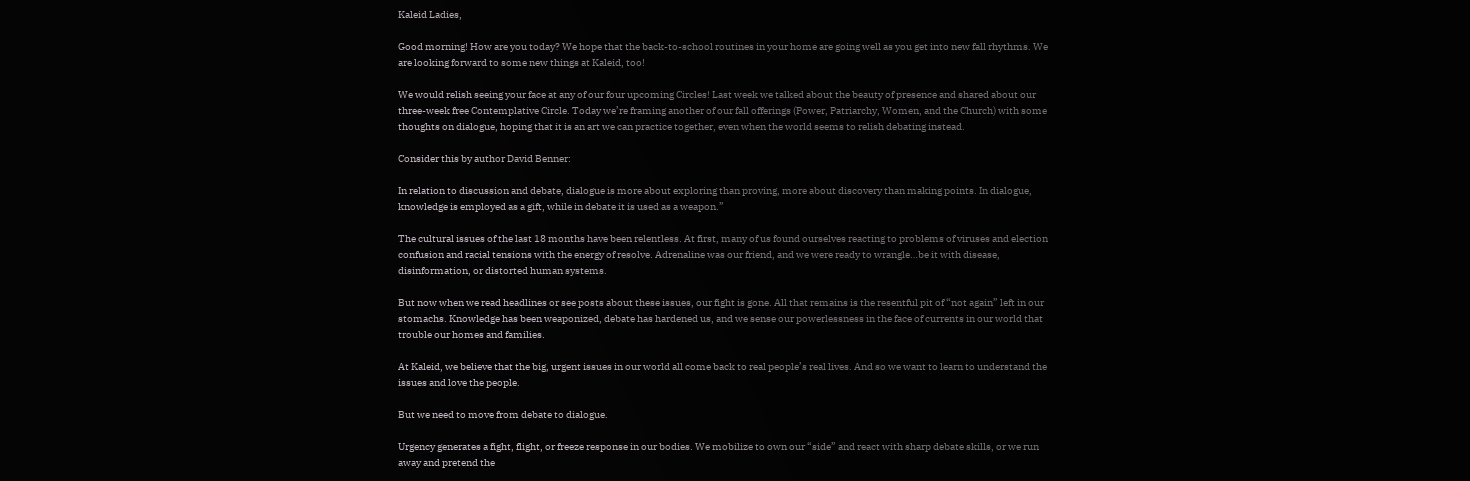Kaleid Ladies,

Good morning! How are you today? We hope that the back-to-school routines in your home are going well as you get into new fall rhythms. We are looking forward to some new things at Kaleid, too!

We would relish seeing your face at any of our four upcoming Circles! Last week we talked about the beauty of presence and shared about our three-week free Contemplative Circle. Today we’re framing another of our fall offerings (Power, Patriarchy, Women, and the Church) with some thoughts on dialogue, hoping that it is an art we can practice together, even when the world seems to relish debating instead.

Consider this by author David Benner:

In relation to discussion and debate, dialogue is more about exploring than proving, more about discovery than making points. In dialogue, knowledge is employed as a gift, while in debate it is used as a weapon.”

The cultural issues of the last 18 months have been relentless. At first, many of us found ourselves reacting to problems of viruses and election confusion and racial tensions with the energy of resolve. Adrenaline was our friend, and we were ready to wrangle…be it with disease, disinformation, or distorted human systems.

But now when we read headlines or see posts about these issues, our fight is gone. All that remains is the resentful pit of “not again” left in our stomachs. Knowledge has been weaponized, debate has hardened us, and we sense our powerlessness in the face of currents in our world that trouble our homes and families.

At Kaleid, we believe that the big, urgent issues in our world all come back to real people’s real lives. And so we want to learn to understand the issues and love the people.

But we need to move from debate to dialogue.

Urgency generates a fight, flight, or freeze response in our bodies. We mobilize to own our “side” and react with sharp debate skills, or we run away and pretend the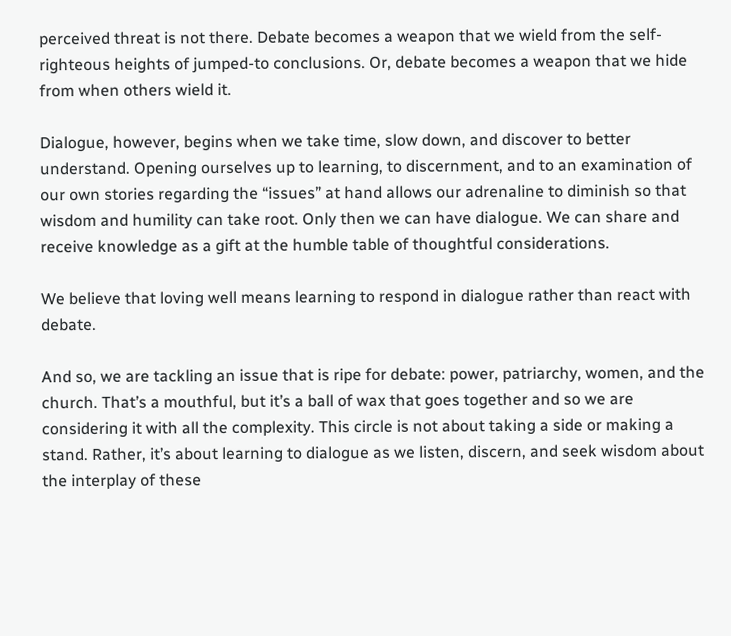perceived threat is not there. Debate becomes a weapon that we wield from the self-righteous heights of jumped-to conclusions. Or, debate becomes a weapon that we hide from when others wield it.

Dialogue, however, begins when we take time, slow down, and discover to better understand. Opening ourselves up to learning, to discernment, and to an examination of our own stories regarding the “issues” at hand allows our adrenaline to diminish so that wisdom and humility can take root. Only then we can have dialogue. We can share and receive knowledge as a gift at the humble table of thoughtful considerations.

We believe that loving well means learning to respond in dialogue rather than react with debate.

And so, we are tackling an issue that is ripe for debate: power, patriarchy, women, and the church. That’s a mouthful, but it’s a ball of wax that goes together and so we are considering it with all the complexity. This circle is not about taking a side or making a stand. Rather, it’s about learning to dialogue as we listen, discern, and seek wisdom about the interplay of these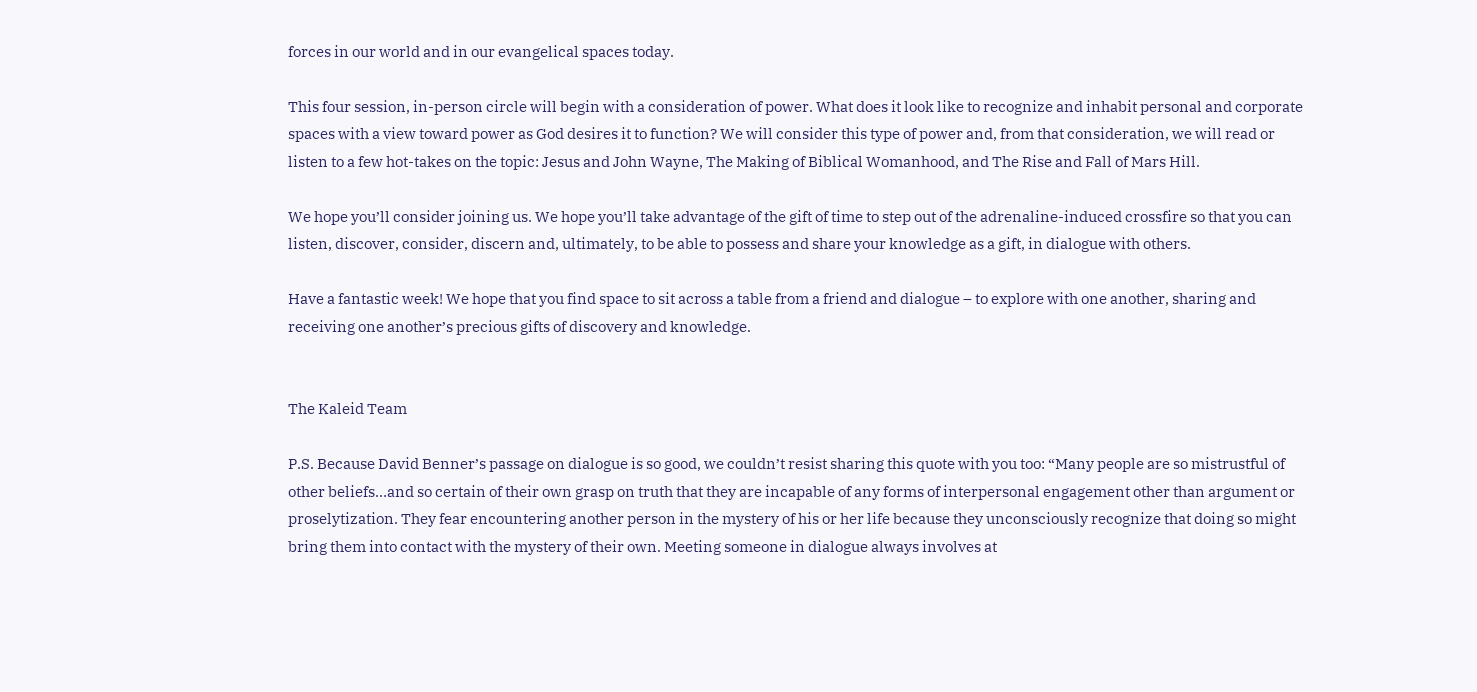forces in our world and in our evangelical spaces today.

This four session, in-person circle will begin with a consideration of power. What does it look like to recognize and inhabit personal and corporate spaces with a view toward power as God desires it to function? We will consider this type of power and, from that consideration, we will read or listen to a few hot-takes on the topic: Jesus and John Wayne, The Making of Biblical Womanhood, and The Rise and Fall of Mars Hill.

We hope you’ll consider joining us. We hope you’ll take advantage of the gift of time to step out of the adrenaline-induced crossfire so that you can listen, discover, consider, discern and, ultimately, to be able to possess and share your knowledge as a gift, in dialogue with others.

Have a fantastic week! We hope that you find space to sit across a table from a friend and dialogue – to explore with one another, sharing and receiving one another’s precious gifts of discovery and knowledge.


The Kaleid Team

P.S. Because David Benner’s passage on dialogue is so good, we couldn’t resist sharing this quote with you too: “Many people are so mistrustful of other beliefs…and so certain of their own grasp on truth that they are incapable of any forms of interpersonal engagement other than argument or proselytization. They fear encountering another person in the mystery of his or her life because they unconsciously recognize that doing so might bring them into contact with the mystery of their own. Meeting someone in dialogue always involves at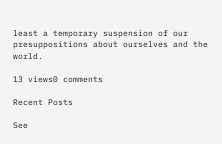least a temporary suspension of our presuppositions about ourselves and the world.

13 views0 comments

Recent Posts

See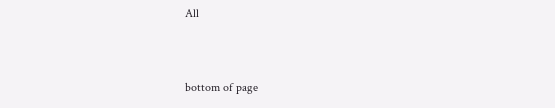All


bottom of page